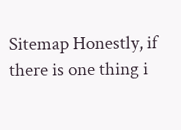Sitemap Honestly, if there is one thing i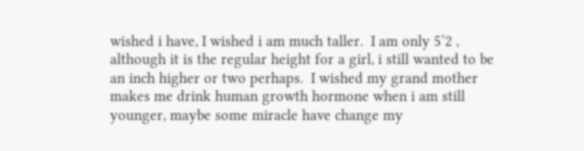wished i have, I wished i am much taller.  I am only 5’2 , although it is the regular height for a girl, i still wanted to be an inch higher or two perhaps.  I wished my grand mother makes me drink human growth hormone when i am still younger, maybe some miracle have change my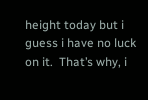height today but i guess i have no luck on it.  That’s why, i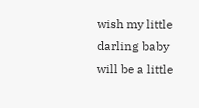wish my little darling baby will be a little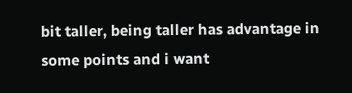bit taller, being taller has advantage in some points and i want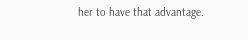her to have that advantage.